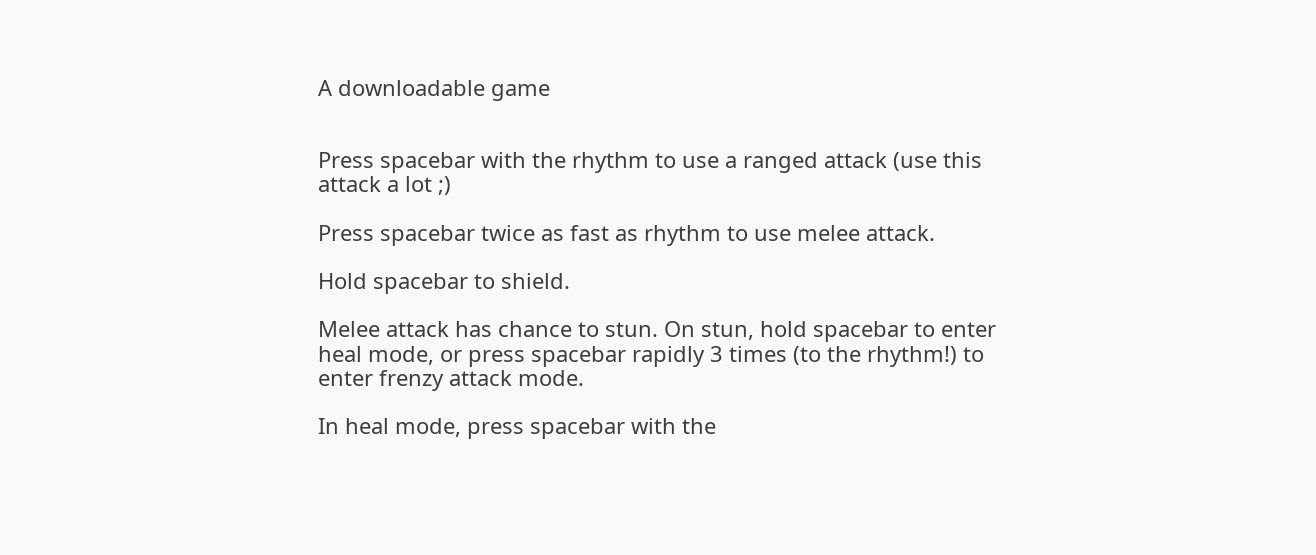A downloadable game


Press spacebar with the rhythm to use a ranged attack (use this attack a lot ;)

Press spacebar twice as fast as rhythm to use melee attack.

Hold spacebar to shield.

Melee attack has chance to stun. On stun, hold spacebar to enter heal mode, or press spacebar rapidly 3 times (to the rhythm!) to enter frenzy attack mode.

In heal mode, press spacebar with the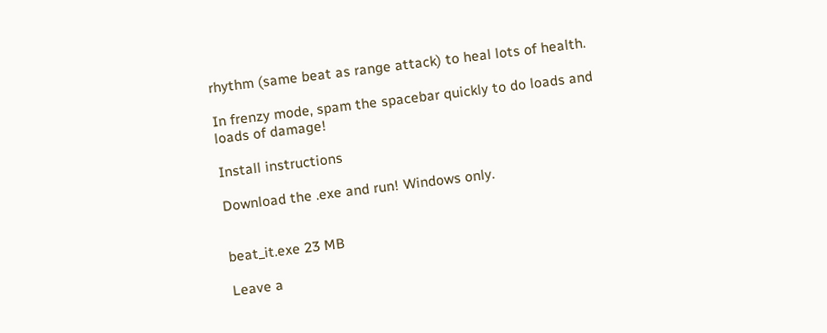rhythm (same beat as range attack) to heal lots of health.

In frenzy mode, spam the spacebar quickly to do loads and loads of damage!

Install instructions

Download the .exe and run! Windows only.


beat_it.exe 23 MB

Leave a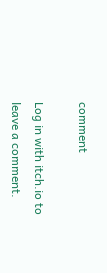comment

Log in with itch.io to leave a comment.